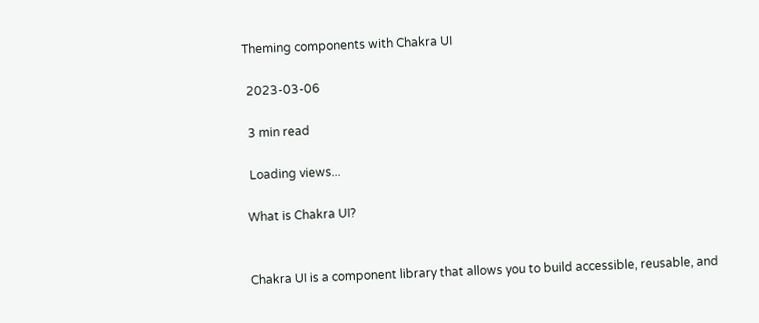Theming components with Chakra UI

 2023-03-06

 3 min read

 Loading views...

What is Chakra UI?


Chakra UI is a component library that allows you to build accessible, reusable, and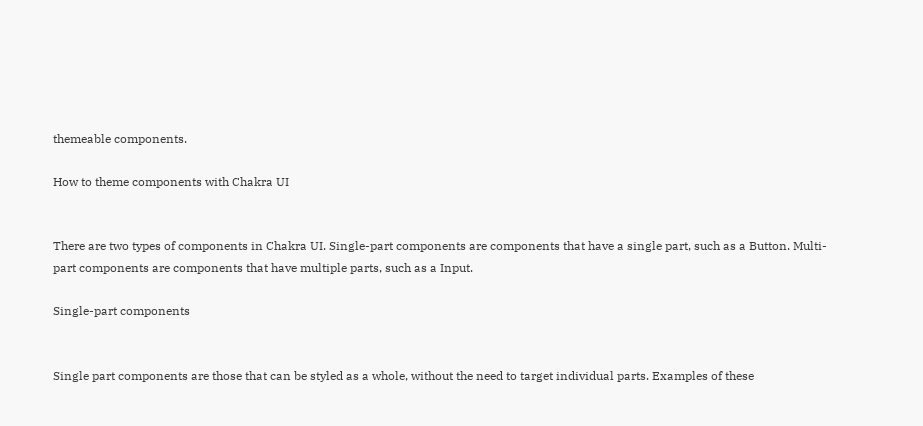themeable components.

How to theme components with Chakra UI


There are two types of components in Chakra UI. Single-part components are components that have a single part, such as a Button. Multi-part components are components that have multiple parts, such as a Input.

Single-part components


Single part components are those that can be styled as a whole, without the need to target individual parts. Examples of these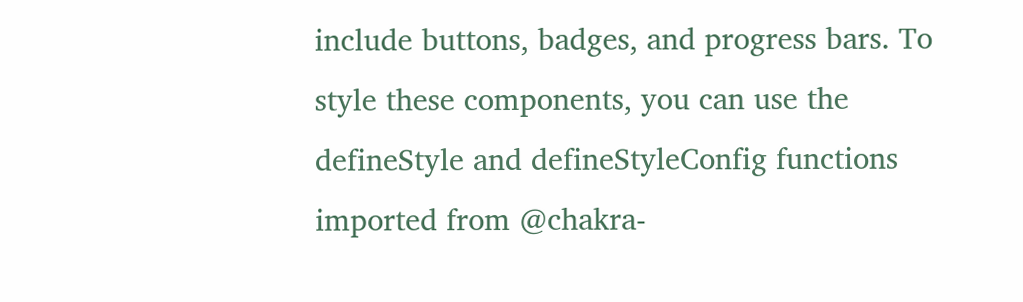include buttons, badges, and progress bars. To style these components, you can use the defineStyle and defineStyleConfig functions imported from @chakra-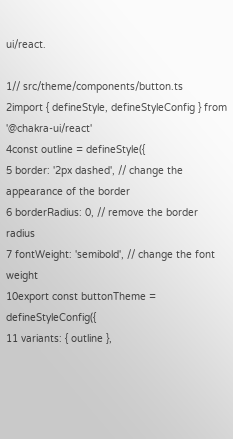ui/react.

1// src/theme/components/button.ts
2import { defineStyle, defineStyleConfig } from '@chakra-ui/react'
4const outline = defineStyle({
5 border: '2px dashed', // change the appearance of the border
6 borderRadius: 0, // remove the border radius
7 fontWeight: 'semibold', // change the font weight
10export const buttonTheme = defineStyleConfig({
11 variants: { outline },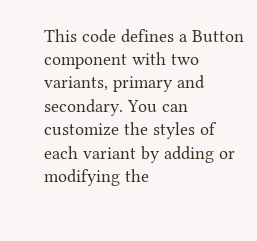This code defines a Button component with two variants, primary and secondary. You can customize the styles of each variant by adding or modifying the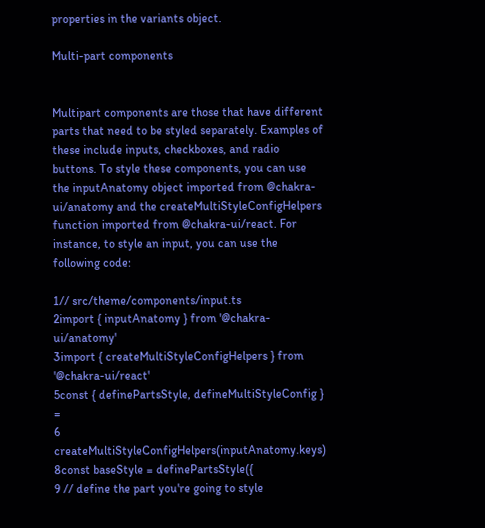properties in the variants object.

Multi-part components


Multipart components are those that have different parts that need to be styled separately. Examples of these include inputs, checkboxes, and radio buttons. To style these components, you can use the inputAnatomy object imported from @chakra-ui/anatomy and the createMultiStyleConfigHelpers function imported from @chakra-ui/react. For instance, to style an input, you can use the following code:

1// src/theme/components/input.ts
2import { inputAnatomy } from '@chakra-ui/anatomy'
3import { createMultiStyleConfigHelpers } from '@chakra-ui/react'
5const { definePartsStyle, defineMultiStyleConfig } =
6 createMultiStyleConfigHelpers(inputAnatomy.keys)
8const baseStyle = definePartsStyle({
9 // define the part you're going to style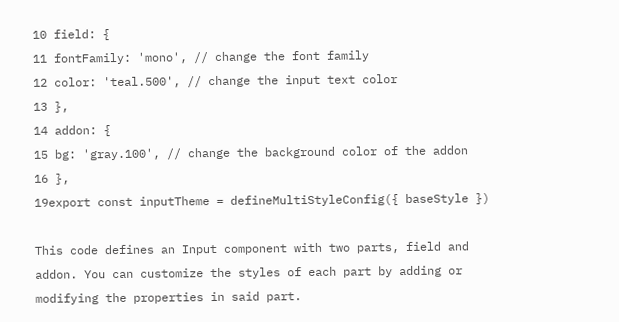10 field: {
11 fontFamily: 'mono', // change the font family
12 color: 'teal.500', // change the input text color
13 },
14 addon: {
15 bg: 'gray.100', // change the background color of the addon
16 },
19export const inputTheme = defineMultiStyleConfig({ baseStyle })

This code defines an Input component with two parts, field and addon. You can customize the styles of each part by adding or modifying the properties in said part.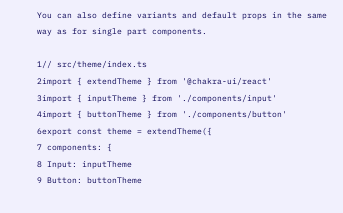You can also define variants and default props in the same way as for single part components.

1// src/theme/index.ts
2import { extendTheme } from '@chakra-ui/react'
3import { inputTheme } from './components/input'
4import { buttonTheme } from './components/button'
6export const theme = extendTheme({
7 components: {
8 Input: inputTheme
9 Button: buttonTheme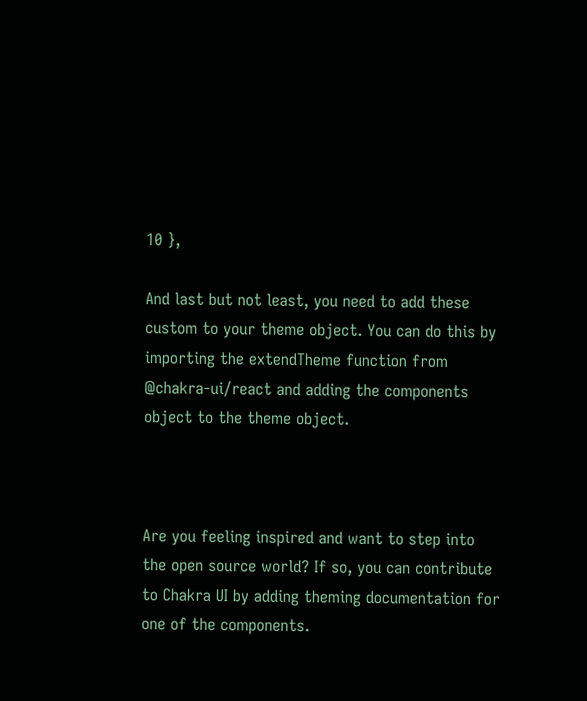10 },

And last but not least, you need to add these custom to your theme object. You can do this by importing the extendTheme function from @chakra-ui/react and adding the components object to the theme object.



Are you feeling inspired and want to step into the open source world? If so, you can contribute to Chakra UI by adding theming documentation for one of the components.